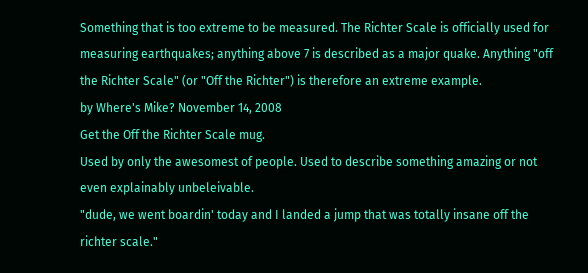Something that is too extreme to be measured. The Richter Scale is officially used for measuring earthquakes; anything above 7 is described as a major quake. Anything "off the Richter Scale" (or "Off the Richter") is therefore an extreme example.
by Where's Mike? November 14, 2008
Get the Off the Richter Scale mug.
Used by only the awesomest of people. Used to describe something amazing or not even explainably unbeleivable.
"dude, we went boardin' today and I landed a jump that was totally insane off the richter scale."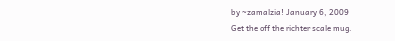by ~zamalzia! January 6, 2009
Get the off the richter scale mug.